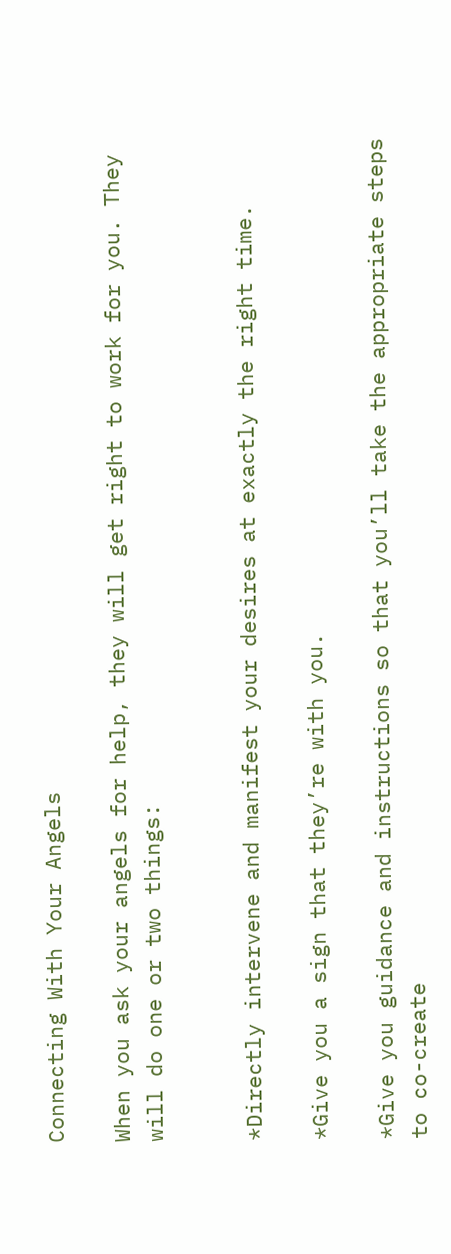Connecting With Your Angels

When you ask your angels for help, they will get right to work for you. They will do one or two things:


*Directly intervene and manifest your desires at exactly the right time.

*Give you a sign that they’re with you.

*Give you guidance and instructions so that you’ll take the appropriate steps to co-create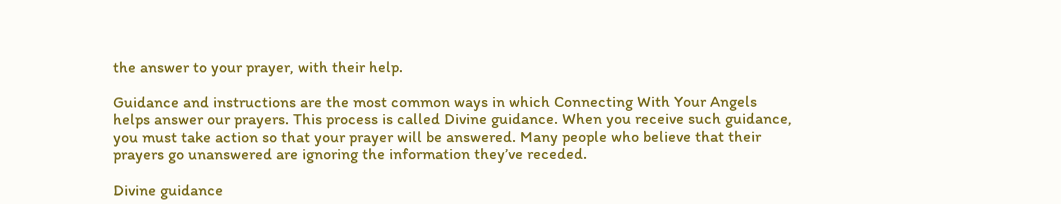the answer to your prayer, with their help.

Guidance and instructions are the most common ways in which Connecting With Your Angels helps answer our prayers. This process is called Divine guidance. When you receive such guidance, you must take action so that your prayer will be answered. Many people who believe that their prayers go unanswered are ignoring the information they’ve receded.

Divine guidance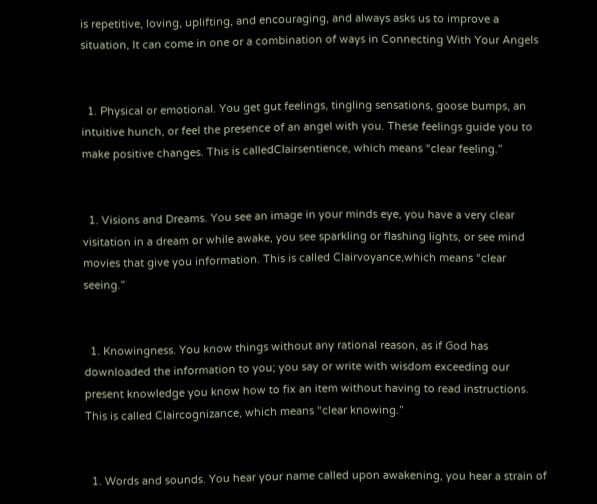is repetitive, loving, uplifting, and encouraging, and always asks us to improve a situation, It can come in one or a combination of ways in Connecting With Your Angels


  1. Physical or emotional. You get gut feelings, tingling sensations, goose bumps, an intuitive hunch, or feel the presence of an angel with you. These feelings guide you to make positive changes. This is calledClairsentience, which means “clear feeling.”


  1. Visions and Dreams. You see an image in your minds eye, you have a very clear visitation in a dream or while awake, you see sparkling or flashing lights, or see mind movies that give you information. This is called Clairvoyance,which means “clear seeing.”


  1. Knowingness. You know things without any rational reason, as if God has downloaded the information to you; you say or write with wisdom exceeding our present knowledge you know how to fix an item without having to read instructions. This is called Claircognizance, which means “clear knowing.”


  1. Words and sounds. You hear your name called upon awakening, you hear a strain of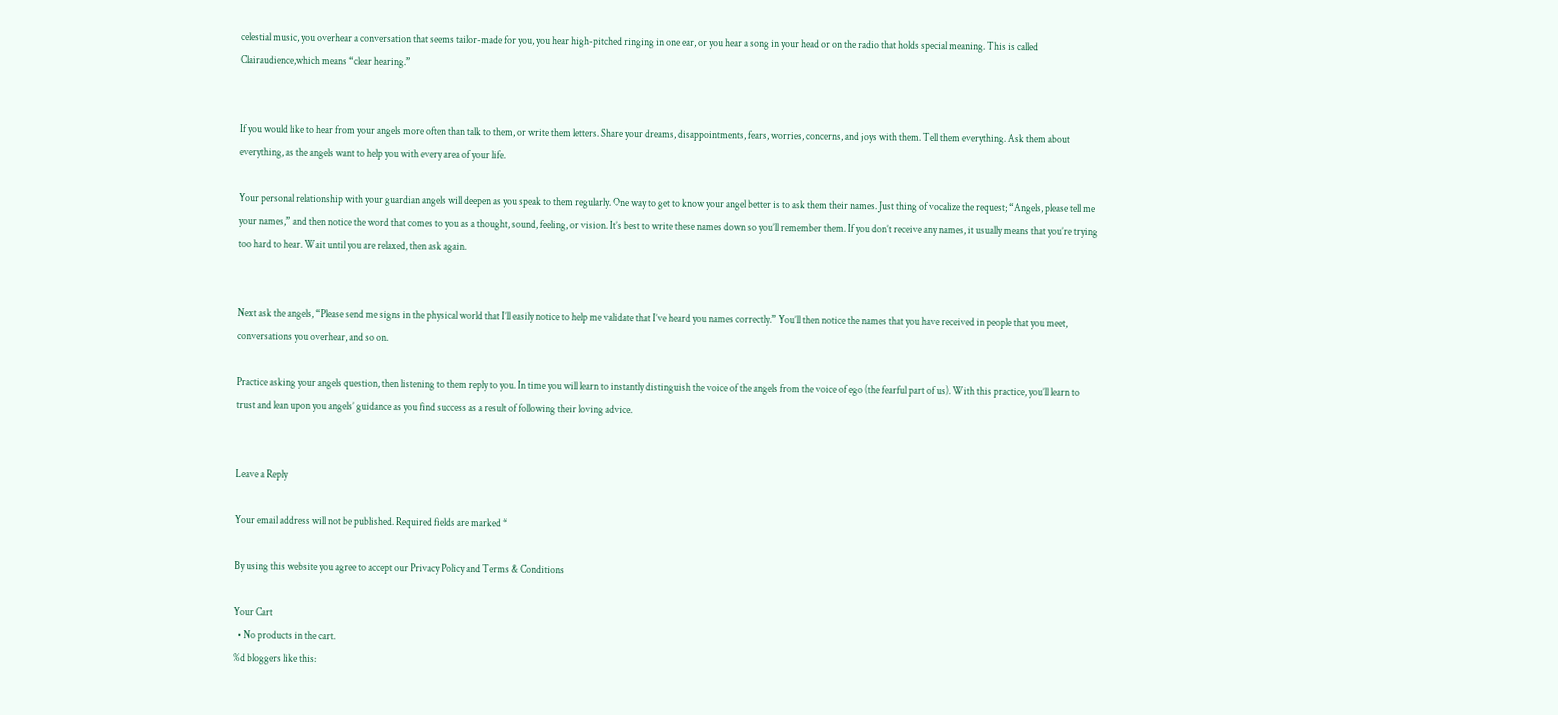celestial music, you overhear a conversation that seems tailor-made for you, you hear high-pitched ringing in one ear, or you hear a song in your head or on the radio that holds special meaning. This is called Clairaudience,which means “clear hearing.”


If you would like to hear from your angels more often than talk to them, or write them letters. Share your dreams, disappointments, fears, worries, concerns, and joys with them. Tell them everything. Ask them about everything, as the angels want to help you with every area of your life.

Your personal relationship with your guardian angels will deepen as you speak to them regularly. One way to get to know your angel better is to ask them their names. Just thing of vocalize the request; “Angels, please tell me your names,” and then notice the word that comes to you as a thought, sound, feeling, or vision. It’s best to write these names down so you’ll remember them. If you don’t receive any names, it usually means that you’re trying too hard to hear. Wait until you are relaxed, then ask again.


Next ask the angels, “Please send me signs in the physical world that I’ll easily notice to help me validate that I’ve heard you names correctly.” You’ll then notice the names that you have received in people that you meet, conversations you overhear, and so on.

Practice asking your angels question, then listening to them reply to you. In time you will learn to instantly distinguish the voice of the angels from the voice of ego (the fearful part of us). With this practice, you’ll learn to trust and lean upon you angels’ guidance as you find success as a result of following their loving advice.


Leave a Reply

Your email address will not be published. Required fields are marked *

By using this website you agree to accept our Privacy Policy and Terms & Conditions

Your Cart
  • No products in the cart.
%d bloggers like this: